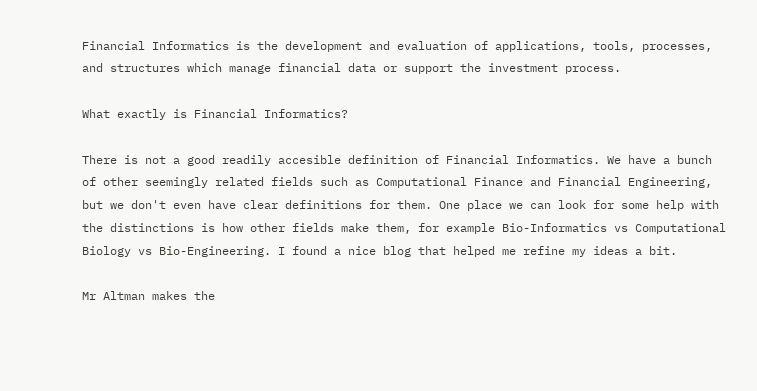Financial Informatics is the development and evaluation of applications, tools, processes, and structures which manage financial data or support the investment process.

What exactly is Financial Informatics?

There is not a good readily accesible definition of Financial Informatics. We have a bunch of other seemingly related fields such as Computational Finance and Financial Engineering, but we don't even have clear definitions for them. One place we can look for some help with the distinctions is how other fields make them, for example Bio-Informatics vs Computational Biology vs Bio-Engineering. I found a nice blog that helped me refine my ideas a bit.

Mr Altman makes the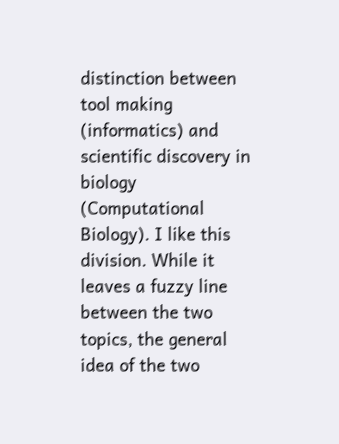distinction between tool making (informatics) and scientific discovery in biology (Computational Biology). I like this division. While it leaves a fuzzy line between the two topics, the general idea of the two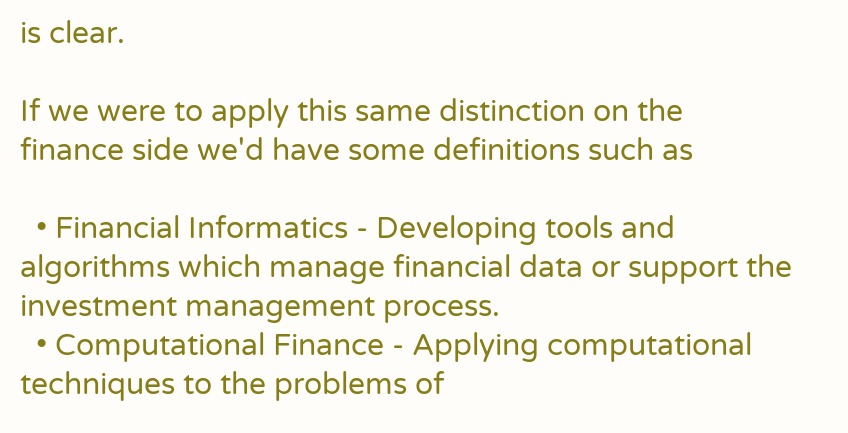is clear.

If we were to apply this same distinction on the finance side we'd have some definitions such as

  • Financial Informatics - Developing tools and algorithms which manage financial data or support the investment management process.
  • Computational Finance - Applying computational techniques to the problems of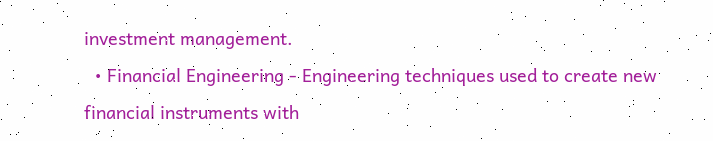investment management.
  • Financial Engineering - Engineering techniques used to create new financial instruments with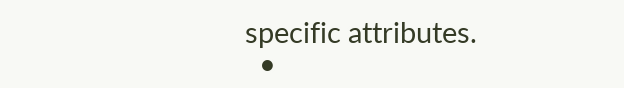specific attributes.
  •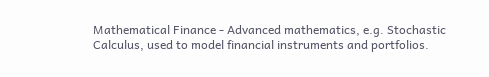Mathematical Finance - Advanced mathematics, e.g. Stochastic Calculus, used to model financial instruments and portfolios.